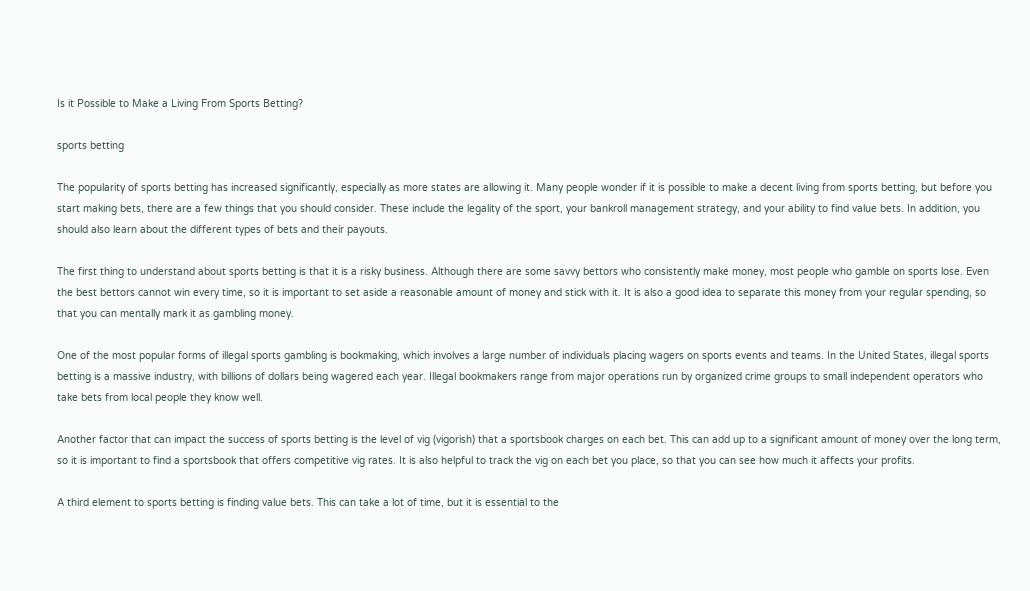Is it Possible to Make a Living From Sports Betting?

sports betting

The popularity of sports betting has increased significantly, especially as more states are allowing it. Many people wonder if it is possible to make a decent living from sports betting, but before you start making bets, there are a few things that you should consider. These include the legality of the sport, your bankroll management strategy, and your ability to find value bets. In addition, you should also learn about the different types of bets and their payouts.

The first thing to understand about sports betting is that it is a risky business. Although there are some savvy bettors who consistently make money, most people who gamble on sports lose. Even the best bettors cannot win every time, so it is important to set aside a reasonable amount of money and stick with it. It is also a good idea to separate this money from your regular spending, so that you can mentally mark it as gambling money.

One of the most popular forms of illegal sports gambling is bookmaking, which involves a large number of individuals placing wagers on sports events and teams. In the United States, illegal sports betting is a massive industry, with billions of dollars being wagered each year. Illegal bookmakers range from major operations run by organized crime groups to small independent operators who take bets from local people they know well.

Another factor that can impact the success of sports betting is the level of vig (vigorish) that a sportsbook charges on each bet. This can add up to a significant amount of money over the long term, so it is important to find a sportsbook that offers competitive vig rates. It is also helpful to track the vig on each bet you place, so that you can see how much it affects your profits.

A third element to sports betting is finding value bets. This can take a lot of time, but it is essential to the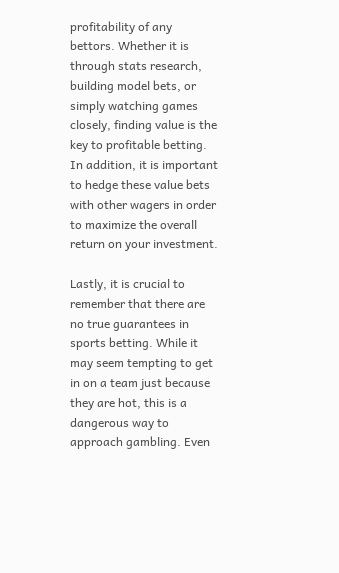profitability of any bettors. Whether it is through stats research, building model bets, or simply watching games closely, finding value is the key to profitable betting. In addition, it is important to hedge these value bets with other wagers in order to maximize the overall return on your investment.

Lastly, it is crucial to remember that there are no true guarantees in sports betting. While it may seem tempting to get in on a team just because they are hot, this is a dangerous way to approach gambling. Even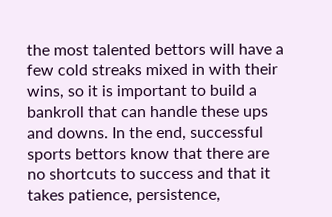the most talented bettors will have a few cold streaks mixed in with their wins, so it is important to build a bankroll that can handle these ups and downs. In the end, successful sports bettors know that there are no shortcuts to success and that it takes patience, persistence,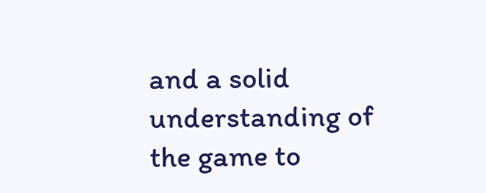and a solid understanding of the game to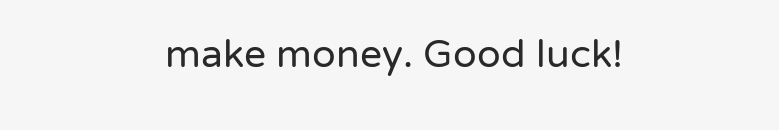make money. Good luck!